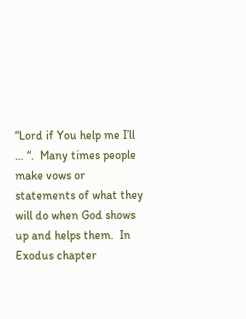“Lord if You help me I’ll … “.  Many times people make vows or statements of what they will do when God shows up and helps them.  In Exodus chapter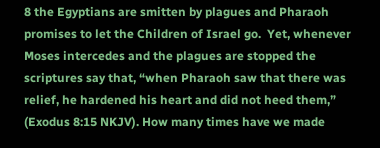8 the Egyptians are smitten by plagues and Pharaoh promises to let the Children of Israel go.  Yet, whenever Moses intercedes and the plagues are stopped the scriptures say that, “when Pharaoh saw that there was relief, he hardened his heart and did not heed them,” (Exodus 8:15 NKJV). How many times have we made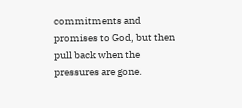commitments and promises to God, but then pull back when the pressures are gone.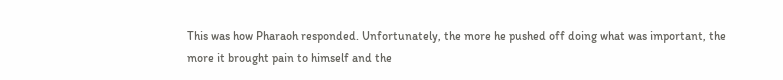This was how Pharaoh responded. Unfortunately, the more he pushed off doing what was important, the more it brought pain to himself and the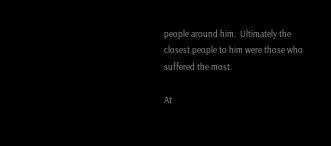people around him.  Ultimately the closest people to him were those who suffered the most.

At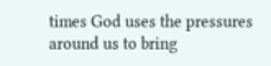times God uses the pressures around us to bring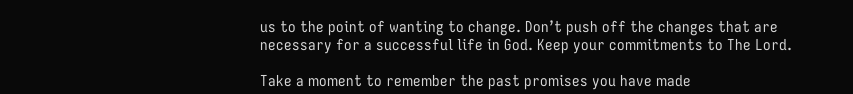us to the point of wanting to change. Don’t push off the changes that are necessary for a successful life in God. Keep your commitments to The Lord.

Take a moment to remember the past promises you have made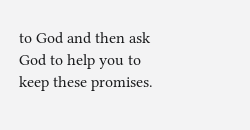to God and then ask God to help you to keep these promises.